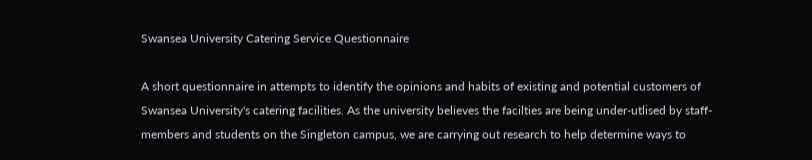Swansea University Catering Service Questionnaire

A short questionnaire in attempts to identify the opinions and habits of existing and potential customers of Swansea University's catering facilities. As the university believes the facilties are being under-utlised by staff- members and students on the Singleton campus, we are carrying out research to help determine ways to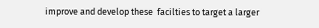improve and develop these  facilties to target a larger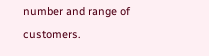number and range of customers.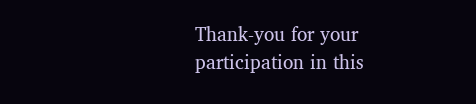Thank-you for your participation in this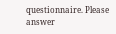questionnaire. Please answer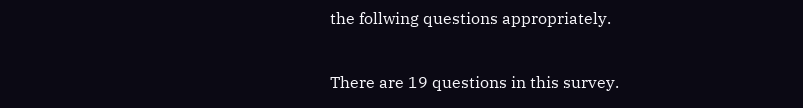the follwing questions appropriately.

There are 19 questions in this survey.